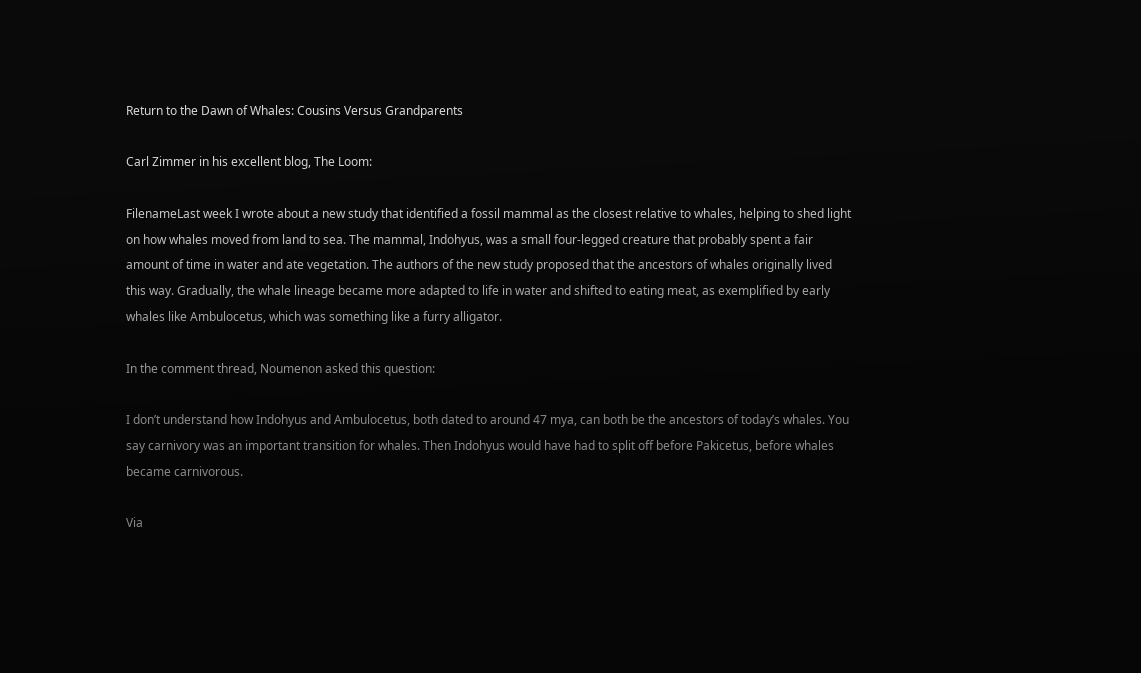Return to the Dawn of Whales: Cousins Versus Grandparents

Carl Zimmer in his excellent blog, The Loom:

FilenameLast week I wrote about a new study that identified a fossil mammal as the closest relative to whales, helping to shed light on how whales moved from land to sea. The mammal, Indohyus, was a small four-legged creature that probably spent a fair amount of time in water and ate vegetation. The authors of the new study proposed that the ancestors of whales originally lived this way. Gradually, the whale lineage became more adapted to life in water and shifted to eating meat, as exemplified by early whales like Ambulocetus, which was something like a furry alligator.

In the comment thread, Noumenon asked this question:

I don’t understand how Indohyus and Ambulocetus, both dated to around 47 mya, can both be the ancestors of today’s whales. You say carnivory was an important transition for whales. Then Indohyus would have had to split off before Pakicetus, before whales became carnivorous.

Via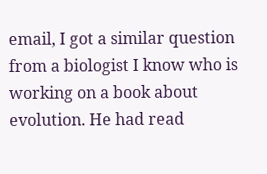email, I got a similar question from a biologist I know who is working on a book about evolution. He had read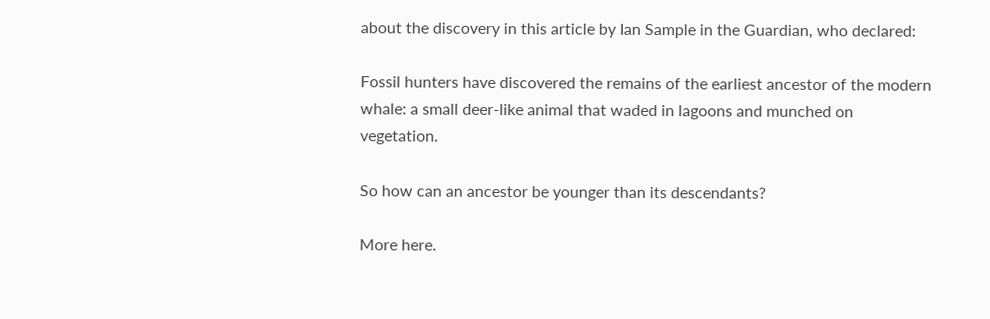about the discovery in this article by Ian Sample in the Guardian, who declared:

Fossil hunters have discovered the remains of the earliest ancestor of the modern whale: a small deer-like animal that waded in lagoons and munched on vegetation.

So how can an ancestor be younger than its descendants?

More here.